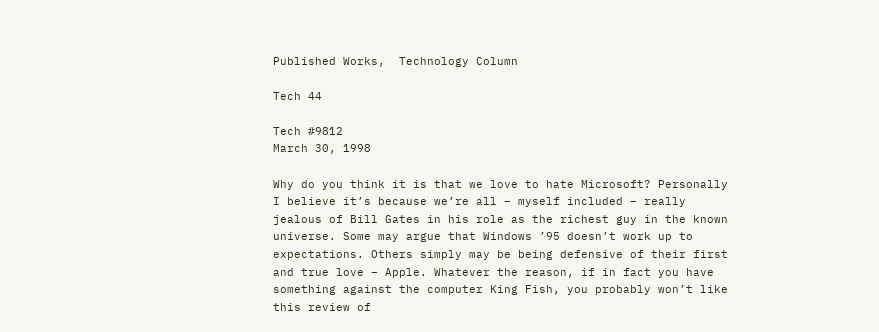Published Works,  Technology Column

Tech 44

Tech #9812
March 30, 1998

Why do you think it is that we love to hate Microsoft? Personally I believe it’s because we’re all – myself included – really jealous of Bill Gates in his role as the richest guy in the known universe. Some may argue that Windows ’95 doesn’t work up to expectations. Others simply may be being defensive of their first and true love – Apple. Whatever the reason, if in fact you have something against the computer King Fish, you probably won’t like this review of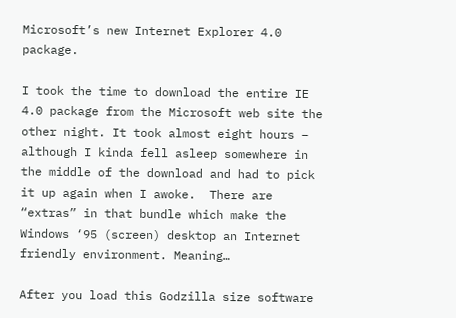Microsoft’s new Internet Explorer 4.0 package.

I took the time to download the entire IE 4.0 package from the Microsoft web site the other night. It took almost eight hours – although I kinda fell asleep somewhere in the middle of the download and had to pick it up again when I awoke.  There are “extras” in that bundle which make the Windows ‘95 (screen) desktop an Internet friendly environment. Meaning…

After you load this Godzilla size software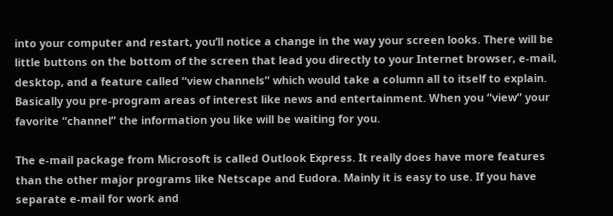into your computer and restart, you’ll notice a change in the way your screen looks. There will be little buttons on the bottom of the screen that lead you directly to your Internet browser, e-mail, desktop, and a feature called “view channels” which would take a column all to itself to explain. Basically you pre-program areas of interest like news and entertainment. When you “view” your favorite “channel” the information you like will be waiting for you.

The e-mail package from Microsoft is called Outlook Express. It really does have more features than the other major programs like Netscape and Eudora. Mainly it is easy to use. If you have separate e-mail for work and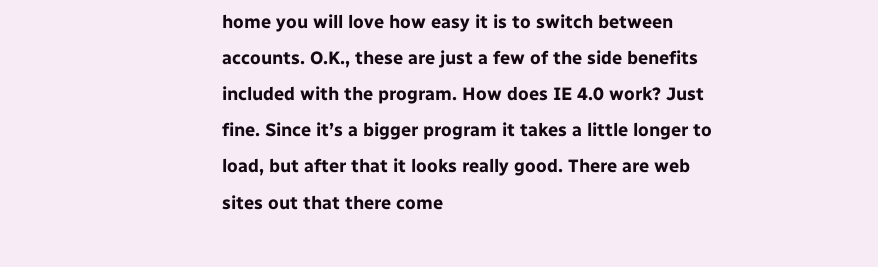home you will love how easy it is to switch between accounts. O.K., these are just a few of the side benefits included with the program. How does IE 4.0 work? Just fine. Since it’s a bigger program it takes a little longer to load, but after that it looks really good. There are web sites out that there come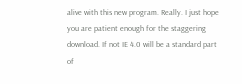alive with this new program. Really. I just hope you are patient enough for the staggering download. If not IE 4.0 will be a standard part of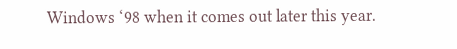Windows ‘98 when it comes out later this year.